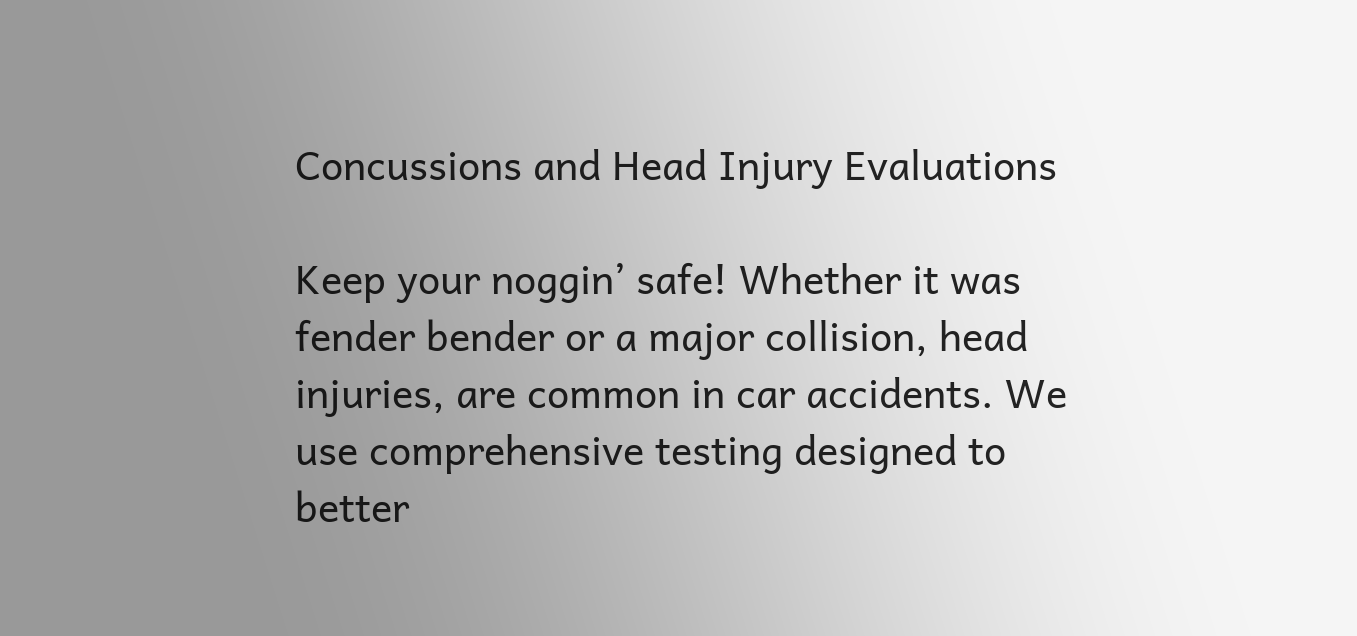Concussions and Head Injury Evaluations

Keep your noggin’ safe! Whether it was fender bender or a major collision, head injuries, are common in car accidents. We use comprehensive testing designed to better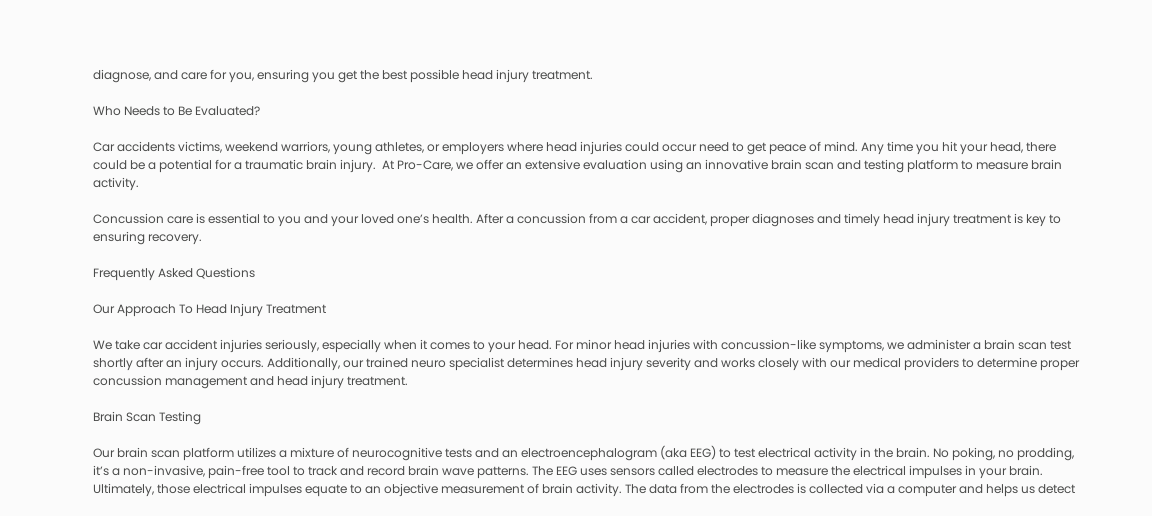diagnose, and care for you, ensuring you get the best possible head injury treatment.

Who Needs to Be Evaluated?

Car accidents victims, weekend warriors, young athletes, or employers where head injuries could occur need to get peace of mind. Any time you hit your head, there could be a potential for a traumatic brain injury.  At Pro-Care, we offer an extensive evaluation using an innovative brain scan and testing platform to measure brain activity.

Concussion care is essential to you and your loved one’s health. After a concussion from a car accident, proper diagnoses and timely head injury treatment is key to ensuring recovery.

Frequently Asked Questions

Our Approach To Head Injury Treatment

We take car accident injuries seriously, especially when it comes to your head. For minor head injuries with concussion-like symptoms, we administer a brain scan test shortly after an injury occurs. Additionally, our trained neuro specialist determines head injury severity and works closely with our medical providers to determine proper concussion management and head injury treatment.

Brain Scan Testing

Our brain scan platform utilizes a mixture of neurocognitive tests and an electroencephalogram (aka EEG) to test electrical activity in the brain. No poking, no prodding, it’s a non-invasive, pain-free tool to track and record brain wave patterns. The EEG uses sensors called electrodes to measure the electrical impulses in your brain. Ultimately, those electrical impulses equate to an objective measurement of brain activity. The data from the electrodes is collected via a computer and helps us detect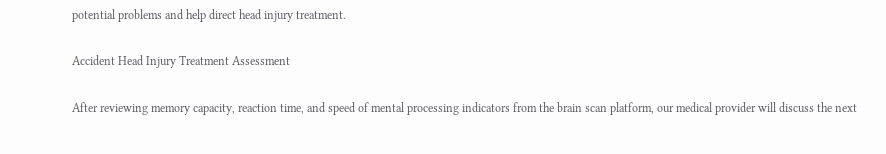potential problems and help direct head injury treatment.

Accident Head Injury Treatment Assessment

After reviewing memory capacity, reaction time, and speed of mental processing indicators from the brain scan platform, our medical provider will discuss the next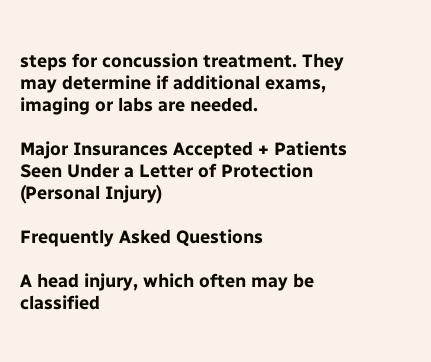steps for concussion treatment. They may determine if additional exams, imaging or labs are needed.

Major Insurances Accepted + Patients Seen Under a Letter of Protection (Personal Injury)

Frequently Asked Questions

A head injury, which often may be classified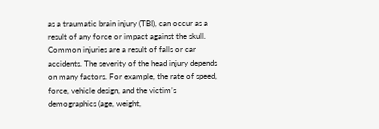as a traumatic brain injury (TBI), can occur as a result of any force or impact against the skull. Common injuries are a result of falls or car accidents. The severity of the head injury depends on many factors. For example, the rate of speed, force, vehicle design, and the victim’s demographics (age, weight,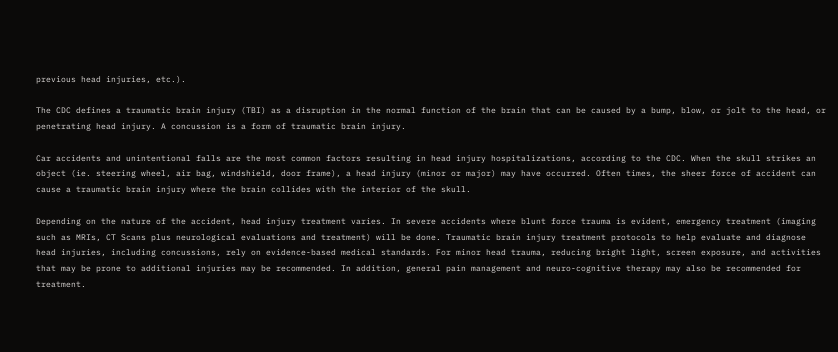previous head injuries, etc.).

The CDC defines a traumatic brain injury (TBI) as a disruption in the normal function of the brain that can be caused by a bump, blow, or jolt to the head, or penetrating head injury. A concussion is a form of traumatic brain injury.

Car accidents and unintentional falls are the most common factors resulting in head injury hospitalizations, according to the CDC. When the skull strikes an object (ie. steering wheel, air bag, windshield, door frame), a head injury (minor or major) may have occurred. Often times, the sheer force of accident can cause a traumatic brain injury where the brain collides with the interior of the skull.

Depending on the nature of the accident, head injury treatment varies. In severe accidents where blunt force trauma is evident, emergency treatment (imaging such as MRIs, CT Scans plus neurological evaluations and treatment) will be done. Traumatic brain injury treatment protocols to help evaluate and diagnose head injuries, including concussions, rely on evidence-based medical standards. For minor head trauma, reducing bright light, screen exposure, and activities that may be prone to additional injuries may be recommended. In addition, general pain management and neuro-cognitive therapy may also be recommended for treatment.